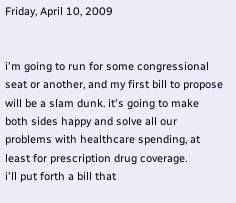Friday, April 10, 2009


i'm going to run for some congressional seat or another, and my first bill to propose will be a slam dunk. it's going to make both sides happy and solve all our problems with healthcare spending, at least for prescription drug coverage.
i'll put forth a bill that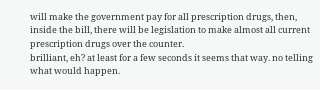will make the government pay for all prescription drugs, then, inside the bill, there will be legislation to make almost all current prescription drugs over the counter.
brilliant, eh? at least for a few seconds it seems that way. no telling what would happen.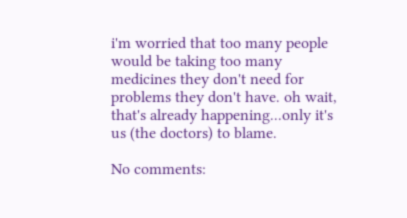i'm worried that too many people would be taking too many medicines they don't need for problems they don't have. oh wait, that's already happening...only it's us (the doctors) to blame.

No comments: